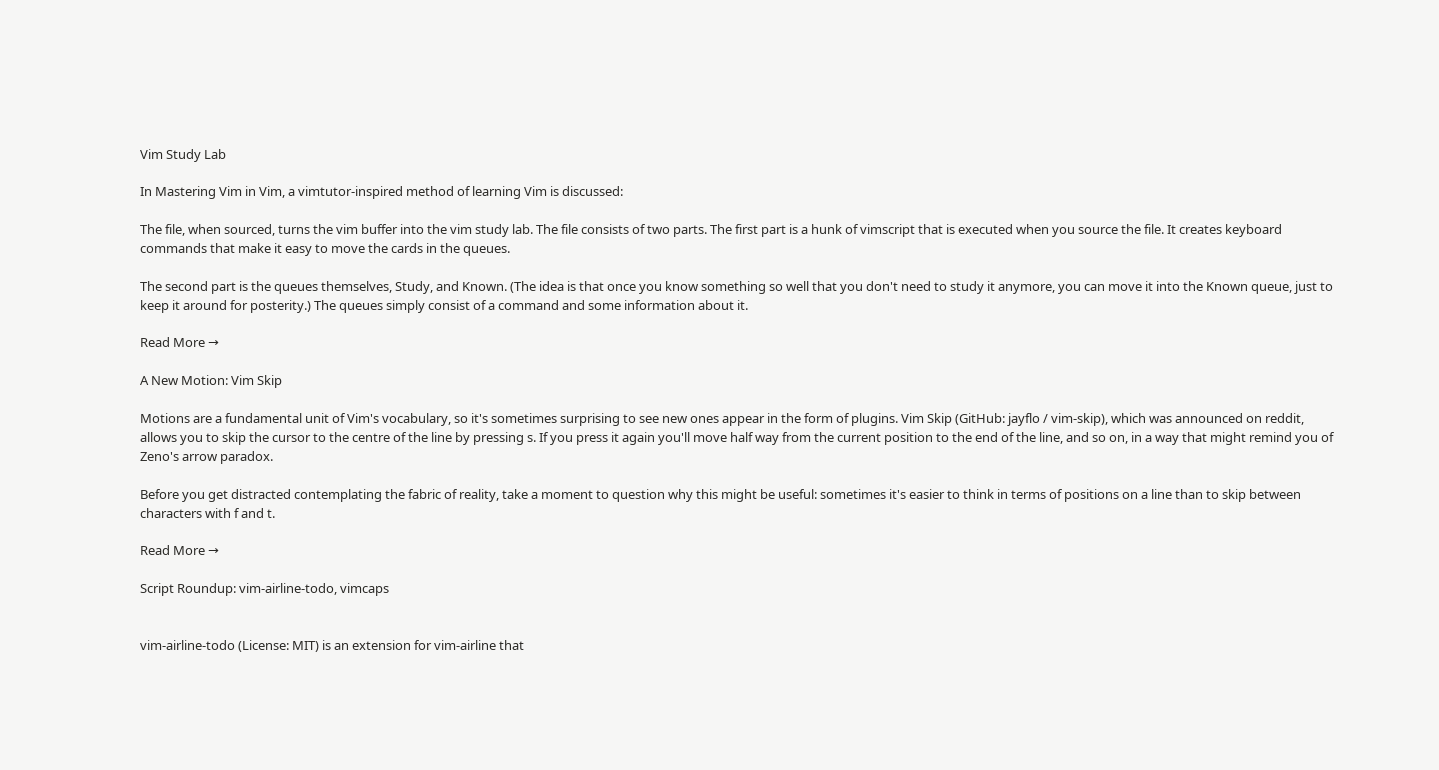Vim Study Lab

In Mastering Vim in Vim, a vimtutor-inspired method of learning Vim is discussed:

The file, when sourced, turns the vim buffer into the vim study lab. The file consists of two parts. The first part is a hunk of vimscript that is executed when you source the file. It creates keyboard commands that make it easy to move the cards in the queues.

The second part is the queues themselves, Study, and Known. (The idea is that once you know something so well that you don't need to study it anymore, you can move it into the Known queue, just to keep it around for posterity.) The queues simply consist of a command and some information about it.

Read More →

A New Motion: Vim Skip

Motions are a fundamental unit of Vim's vocabulary, so it's sometimes surprising to see new ones appear in the form of plugins. Vim Skip (GitHub: jayflo / vim-skip), which was announced on reddit, allows you to skip the cursor to the centre of the line by pressing s. If you press it again you'll move half way from the current position to the end of the line, and so on, in a way that might remind you of Zeno's arrow paradox.

Before you get distracted contemplating the fabric of reality, take a moment to question why this might be useful: sometimes it's easier to think in terms of positions on a line than to skip between characters with f and t.

Read More →

Script Roundup: vim-airline-todo, vimcaps


vim-airline-todo (License: MIT) is an extension for vim-airline that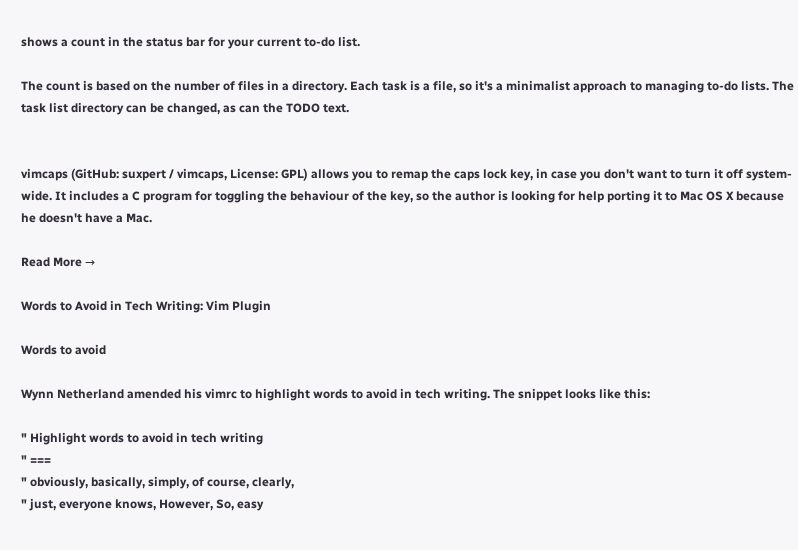shows a count in the status bar for your current to-do list.

The count is based on the number of files in a directory. Each task is a file, so it's a minimalist approach to managing to-do lists. The task list directory can be changed, as can the TODO text.


vimcaps (GitHub: suxpert / vimcaps, License: GPL) allows you to remap the caps lock key, in case you don't want to turn it off system-wide. It includes a C program for toggling the behaviour of the key, so the author is looking for help porting it to Mac OS X because he doesn't have a Mac.

Read More →

Words to Avoid in Tech Writing: Vim Plugin

Words to avoid

Wynn Netherland amended his vimrc to highlight words to avoid in tech writing. The snippet looks like this:

" Highlight words to avoid in tech writing
" ===
" obviously, basically, simply, of course, clearly,
" just, everyone knows, However, So, easy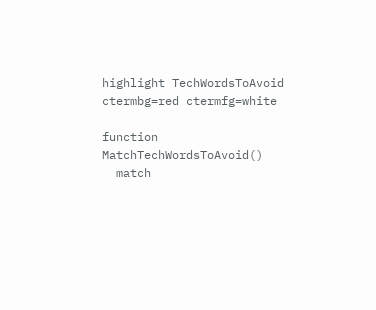highlight TechWordsToAvoid ctermbg=red ctermfg=white

function MatchTechWordsToAvoid()
  match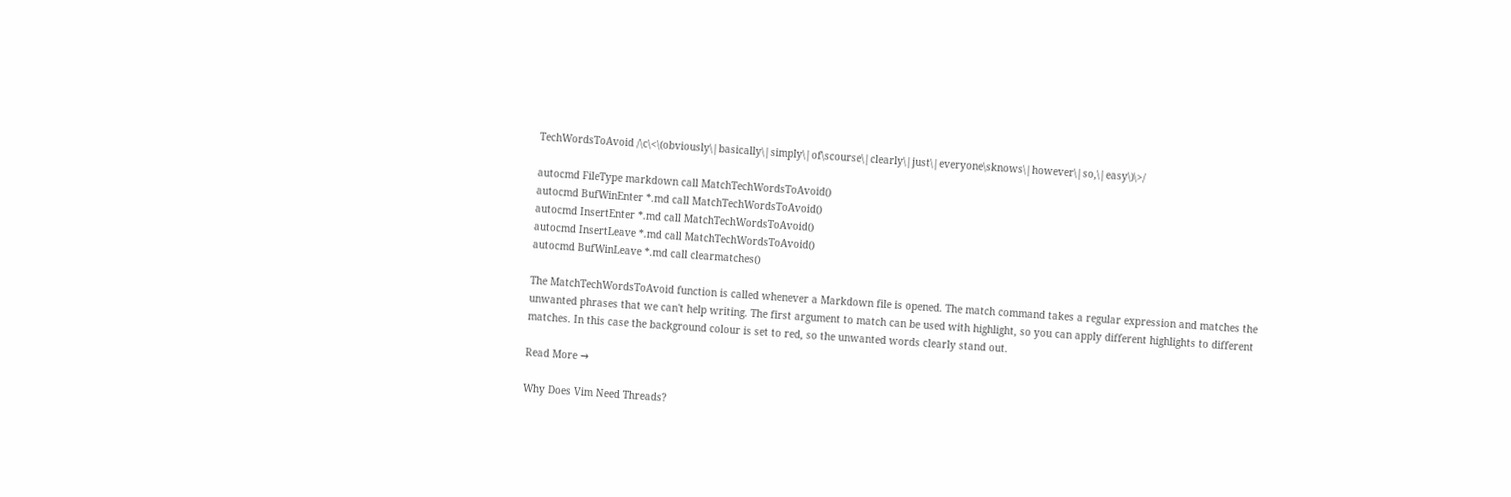TechWordsToAvoid /\c\<\(obviously\|basically\|simply\|of\scourse\|clearly\|just\|everyone\sknows\|however\|so,\|easy\)\>/

autocmd FileType markdown call MatchTechWordsToAvoid()
autocmd BufWinEnter *.md call MatchTechWordsToAvoid()
autocmd InsertEnter *.md call MatchTechWordsToAvoid()
autocmd InsertLeave *.md call MatchTechWordsToAvoid()
autocmd BufWinLeave *.md call clearmatches()

The MatchTechWordsToAvoid function is called whenever a Markdown file is opened. The match command takes a regular expression and matches the unwanted phrases that we can't help writing. The first argument to match can be used with highlight, so you can apply different highlights to different matches. In this case the background colour is set to red, so the unwanted words clearly stand out.

Read More →

Why Does Vim Need Threads?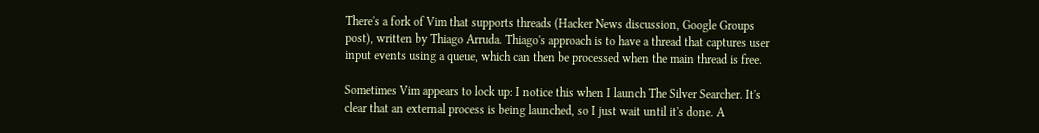There's a fork of Vim that supports threads (Hacker News discussion, Google Groups post), written by Thiago Arruda. Thiago's approach is to have a thread that captures user input events using a queue, which can then be processed when the main thread is free.

Sometimes Vim appears to lock up: I notice this when I launch The Silver Searcher. It's clear that an external process is being launched, so I just wait until it's done. A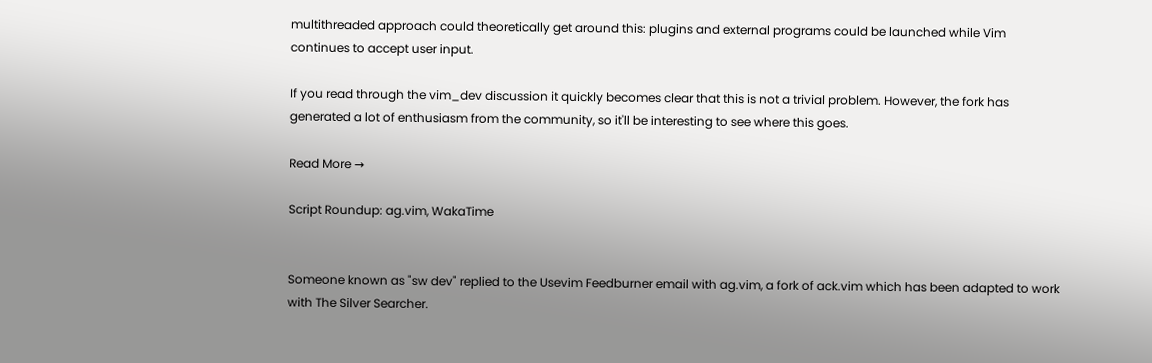multithreaded approach could theoretically get around this: plugins and external programs could be launched while Vim continues to accept user input.

If you read through the vim_dev discussion it quickly becomes clear that this is not a trivial problem. However, the fork has generated a lot of enthusiasm from the community, so it'll be interesting to see where this goes.

Read More →

Script Roundup: ag.vim, WakaTime


Someone known as "sw dev" replied to the Usevim Feedburner email with ag.vim, a fork of ack.vim which has been adapted to work with The Silver Searcher.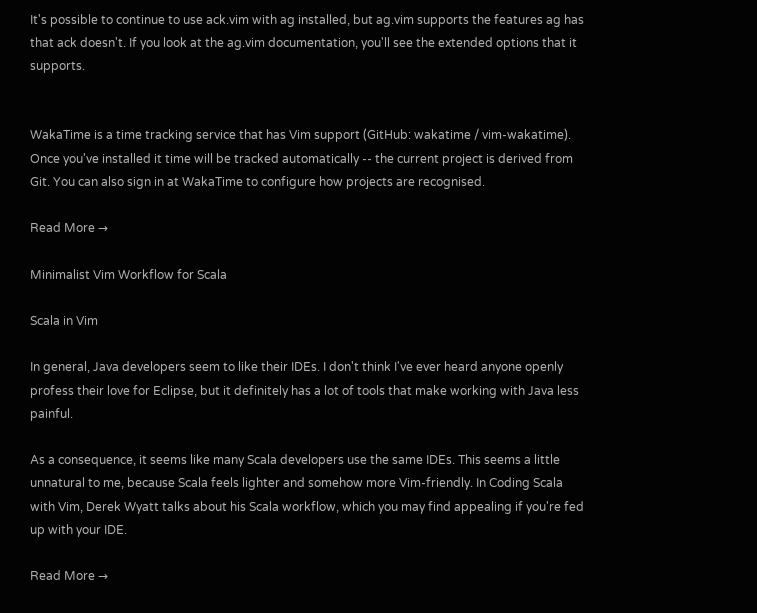It's possible to continue to use ack.vim with ag installed, but ag.vim supports the features ag has that ack doesn't. If you look at the ag.vim documentation, you'll see the extended options that it supports.


WakaTime is a time tracking service that has Vim support (GitHub: wakatime / vim-wakatime). Once you've installed it time will be tracked automatically -- the current project is derived from Git. You can also sign in at WakaTime to configure how projects are recognised.

Read More →

Minimalist Vim Workflow for Scala

Scala in Vim

In general, Java developers seem to like their IDEs. I don't think I've ever heard anyone openly profess their love for Eclipse, but it definitely has a lot of tools that make working with Java less painful.

As a consequence, it seems like many Scala developers use the same IDEs. This seems a little unnatural to me, because Scala feels lighter and somehow more Vim-friendly. In Coding Scala with Vim, Derek Wyatt talks about his Scala workflow, which you may find appealing if you're fed up with your IDE.

Read More →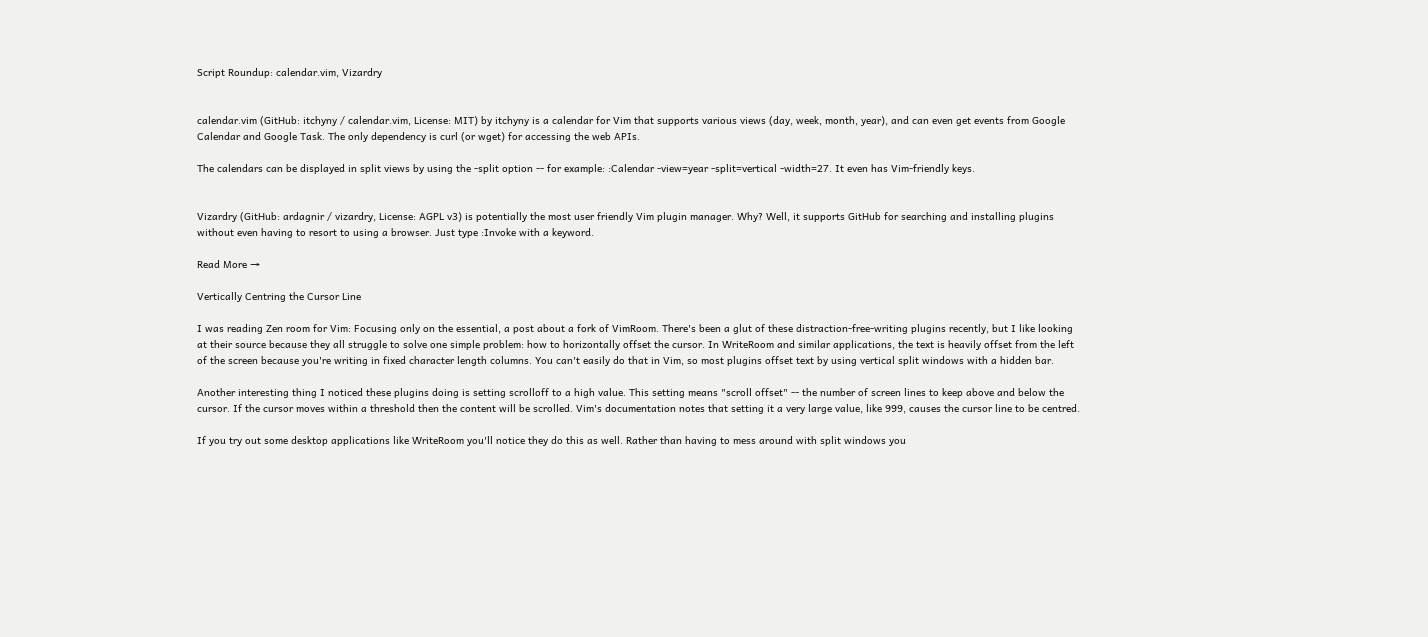Script Roundup: calendar.vim, Vizardry


calendar.vim (GitHub: itchyny / calendar.vim, License: MIT) by itchyny is a calendar for Vim that supports various views (day, week, month, year), and can even get events from Google Calendar and Google Task. The only dependency is curl (or wget) for accessing the web APIs.

The calendars can be displayed in split views by using the -split option -- for example: :Calendar -view=year -split=vertical -width=27. It even has Vim-friendly keys.


Vizardry (GitHub: ardagnir / vizardry, License: AGPL v3) is potentially the most user friendly Vim plugin manager. Why? Well, it supports GitHub for searching and installing plugins without even having to resort to using a browser. Just type :Invoke with a keyword.

Read More →

Vertically Centring the Cursor Line

I was reading Zen room for Vim: Focusing only on the essential, a post about a fork of VimRoom. There's been a glut of these distraction-free-writing plugins recently, but I like looking at their source because they all struggle to solve one simple problem: how to horizontally offset the cursor. In WriteRoom and similar applications, the text is heavily offset from the left of the screen because you're writing in fixed character length columns. You can't easily do that in Vim, so most plugins offset text by using vertical split windows with a hidden bar.

Another interesting thing I noticed these plugins doing is setting scrolloff to a high value. This setting means "scroll offset" -- the number of screen lines to keep above and below the cursor. If the cursor moves within a threshold then the content will be scrolled. Vim's documentation notes that setting it a very large value, like 999, causes the cursor line to be centred.

If you try out some desktop applications like WriteRoom you'll notice they do this as well. Rather than having to mess around with split windows you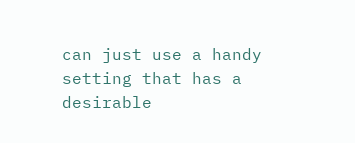can just use a handy setting that has a desirable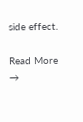side effect.

Read More →